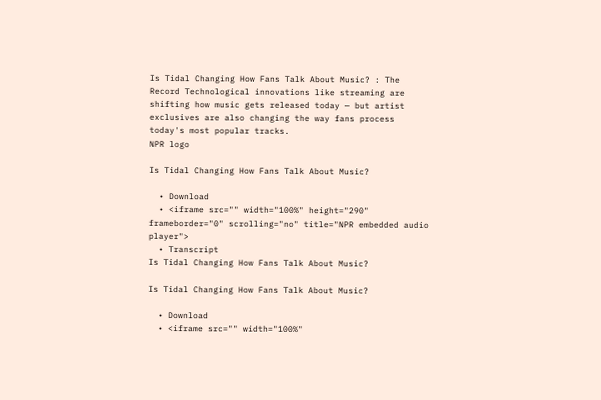Is Tidal Changing How Fans Talk About Music? : The Record Technological innovations like streaming are shifting how music gets released today — but artist exclusives are also changing the way fans process today's most popular tracks.
NPR logo

Is Tidal Changing How Fans Talk About Music?

  • Download
  • <iframe src="" width="100%" height="290" frameborder="0" scrolling="no" title="NPR embedded audio player">
  • Transcript
Is Tidal Changing How Fans Talk About Music?

Is Tidal Changing How Fans Talk About Music?

  • Download
  • <iframe src="" width="100%"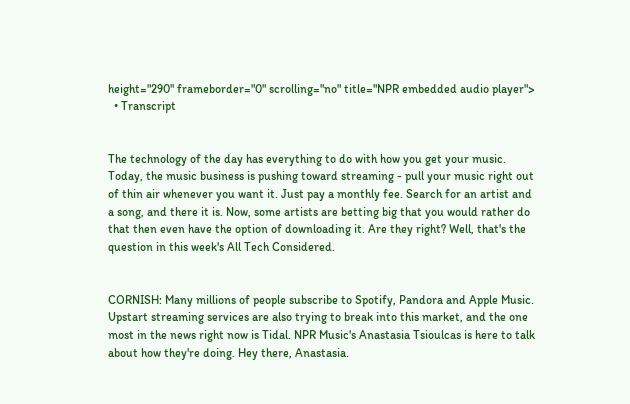height="290" frameborder="0" scrolling="no" title="NPR embedded audio player">
  • Transcript


The technology of the day has everything to do with how you get your music. Today, the music business is pushing toward streaming - pull your music right out of thin air whenever you want it. Just pay a monthly fee. Search for an artist and a song, and there it is. Now, some artists are betting big that you would rather do that then even have the option of downloading it. Are they right? Well, that's the question in this week's All Tech Considered.


CORNISH: Many millions of people subscribe to Spotify, Pandora and Apple Music. Upstart streaming services are also trying to break into this market, and the one most in the news right now is Tidal. NPR Music's Anastasia Tsioulcas is here to talk about how they're doing. Hey there, Anastasia.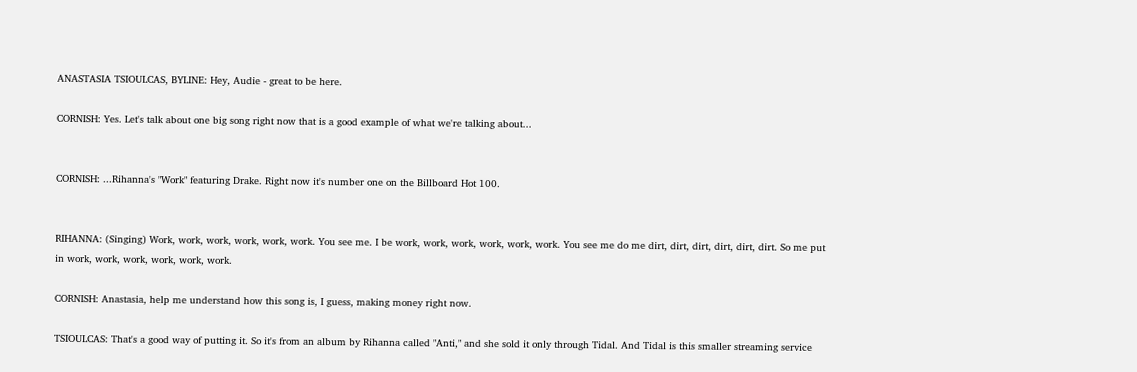ANASTASIA TSIOULCAS, BYLINE: Hey, Audie - great to be here.

CORNISH: Yes. Let's talk about one big song right now that is a good example of what we're talking about...


CORNISH: ...Rihanna's "Work" featuring Drake. Right now it's number one on the Billboard Hot 100.


RIHANNA: (Singing) Work, work, work, work, work, work. You see me. I be work, work, work, work, work, work. You see me do me dirt, dirt, dirt, dirt, dirt, dirt. So me put in work, work, work, work, work, work.

CORNISH: Anastasia, help me understand how this song is, I guess, making money right now.

TSIOULCAS: That's a good way of putting it. So it's from an album by Rihanna called "Anti," and she sold it only through Tidal. And Tidal is this smaller streaming service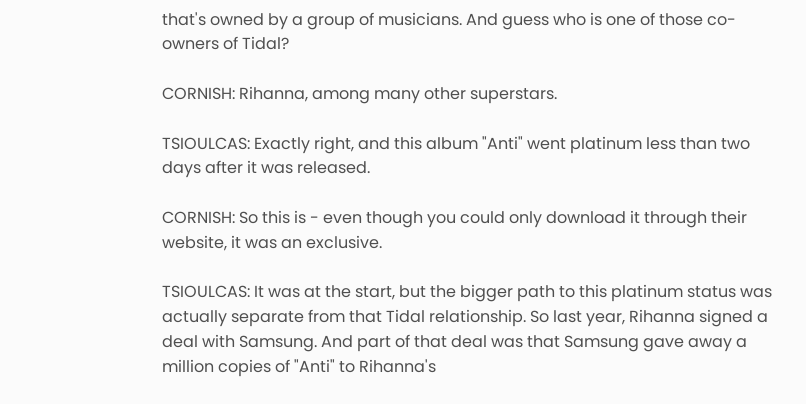that's owned by a group of musicians. And guess who is one of those co-owners of Tidal?

CORNISH: Rihanna, among many other superstars.

TSIOULCAS: Exactly right, and this album "Anti" went platinum less than two days after it was released.

CORNISH: So this is - even though you could only download it through their website, it was an exclusive.

TSIOULCAS: It was at the start, but the bigger path to this platinum status was actually separate from that Tidal relationship. So last year, Rihanna signed a deal with Samsung. And part of that deal was that Samsung gave away a million copies of "Anti" to Rihanna's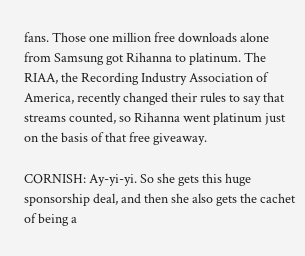fans. Those one million free downloads alone from Samsung got Rihanna to platinum. The RIAA, the Recording Industry Association of America, recently changed their rules to say that streams counted, so Rihanna went platinum just on the basis of that free giveaway.

CORNISH: Ay-yi-yi. So she gets this huge sponsorship deal, and then she also gets the cachet of being a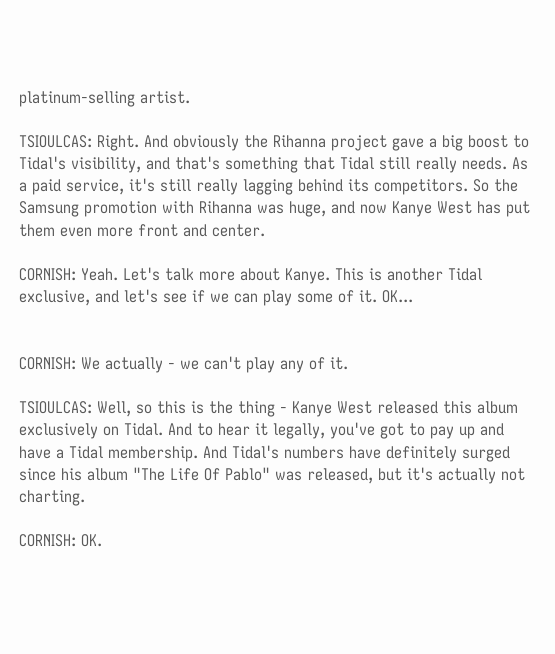platinum-selling artist.

TSIOULCAS: Right. And obviously the Rihanna project gave a big boost to Tidal's visibility, and that's something that Tidal still really needs. As a paid service, it's still really lagging behind its competitors. So the Samsung promotion with Rihanna was huge, and now Kanye West has put them even more front and center.

CORNISH: Yeah. Let's talk more about Kanye. This is another Tidal exclusive, and let's see if we can play some of it. OK...


CORNISH: We actually - we can't play any of it.

TSIOULCAS: Well, so this is the thing - Kanye West released this album exclusively on Tidal. And to hear it legally, you've got to pay up and have a Tidal membership. And Tidal's numbers have definitely surged since his album "The Life Of Pablo" was released, but it's actually not charting.

CORNISH: OK.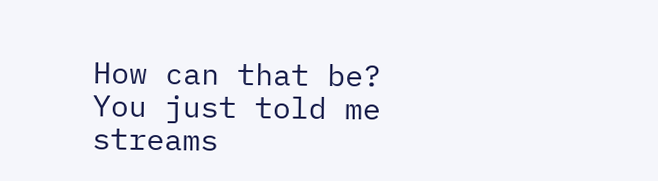How can that be? You just told me streams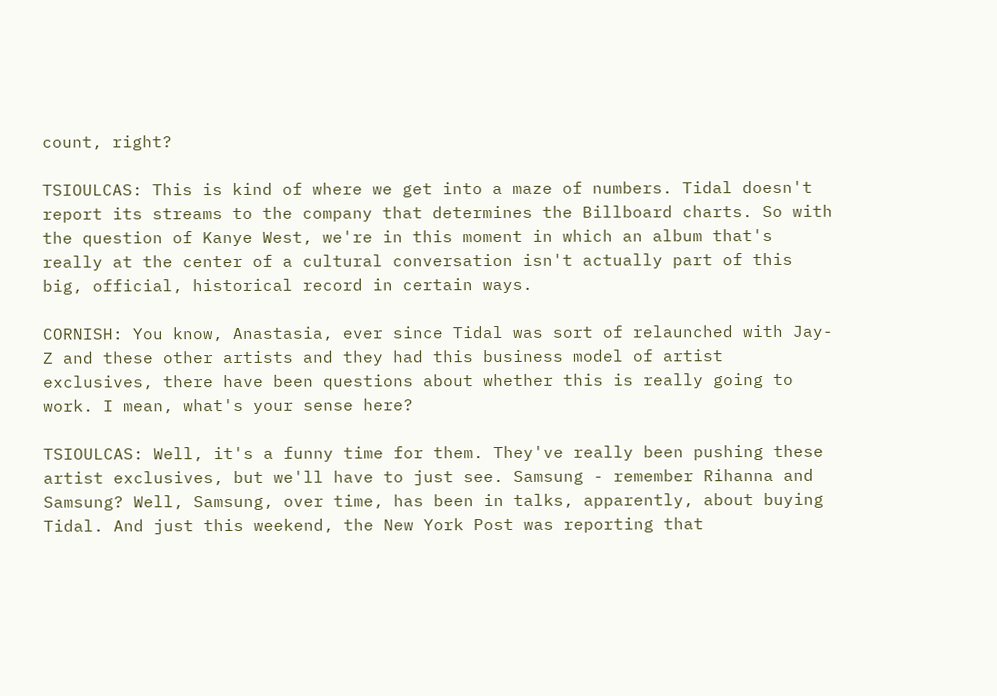count, right?

TSIOULCAS: This is kind of where we get into a maze of numbers. Tidal doesn't report its streams to the company that determines the Billboard charts. So with the question of Kanye West, we're in this moment in which an album that's really at the center of a cultural conversation isn't actually part of this big, official, historical record in certain ways.

CORNISH: You know, Anastasia, ever since Tidal was sort of relaunched with Jay-Z and these other artists and they had this business model of artist exclusives, there have been questions about whether this is really going to work. I mean, what's your sense here?

TSIOULCAS: Well, it's a funny time for them. They've really been pushing these artist exclusives, but we'll have to just see. Samsung - remember Rihanna and Samsung? Well, Samsung, over time, has been in talks, apparently, about buying Tidal. And just this weekend, the New York Post was reporting that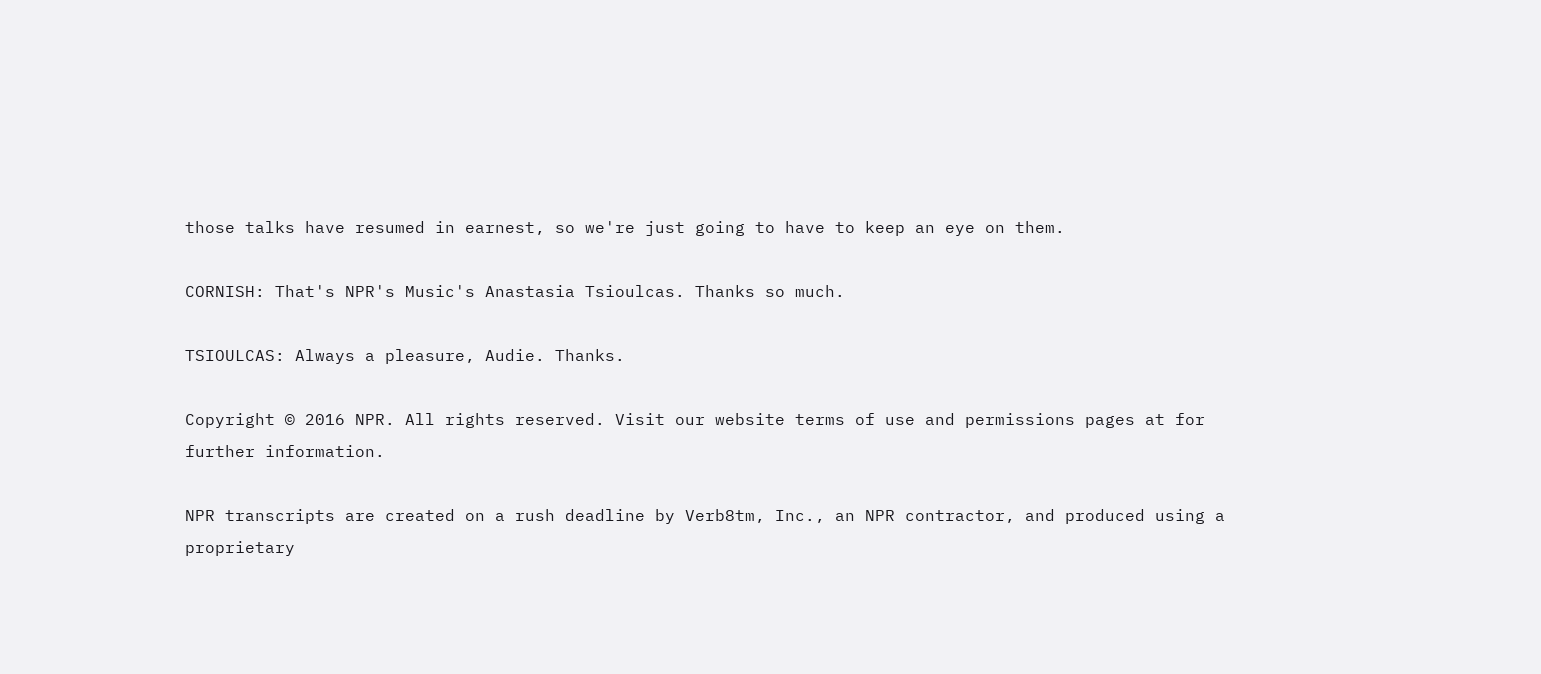those talks have resumed in earnest, so we're just going to have to keep an eye on them.

CORNISH: That's NPR's Music's Anastasia Tsioulcas. Thanks so much.

TSIOULCAS: Always a pleasure, Audie. Thanks.

Copyright © 2016 NPR. All rights reserved. Visit our website terms of use and permissions pages at for further information.

NPR transcripts are created on a rush deadline by Verb8tm, Inc., an NPR contractor, and produced using a proprietary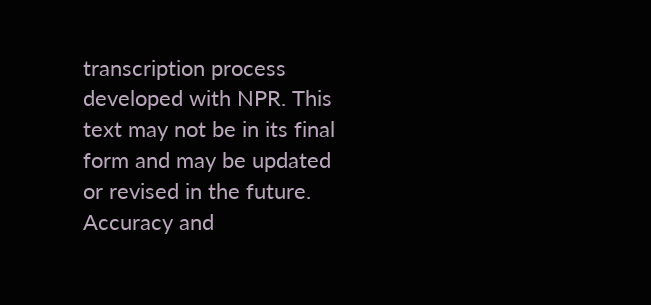transcription process developed with NPR. This text may not be in its final form and may be updated or revised in the future. Accuracy and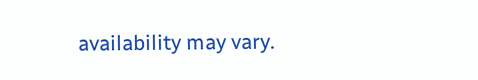availability may vary.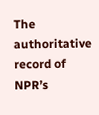The authoritative record of NPR’s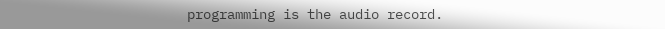programming is the audio record.